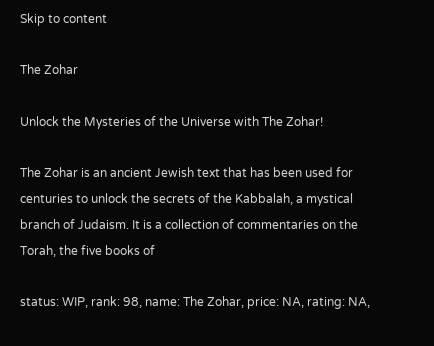Skip to content

The Zohar

Unlock the Mysteries of the Universe with The Zohar!

The Zohar is an ancient Jewish text that has been used for centuries to unlock the secrets of the Kabbalah, a mystical branch of Judaism. It is a collection of commentaries on the Torah, the five books of

status: WIP, rank: 98, name: The Zohar, price: NA, rating: NA,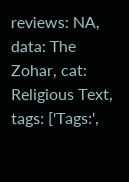reviews: NA, data: The Zohar, cat: Religious Text, tags: ['Tags:',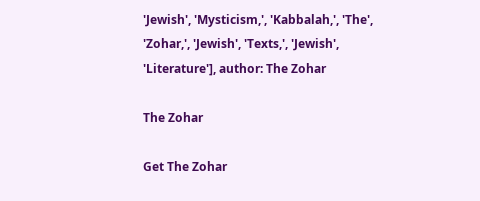'Jewish', 'Mysticism,', 'Kabbalah,', 'The', 'Zohar,', 'Jewish', 'Texts,', 'Jewish', 'Literature'], author: The Zohar

The Zohar

Get The Zohar